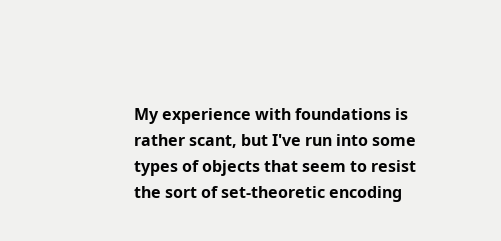My experience with foundations is rather scant, but I've run into some types of objects that seem to resist the sort of set-theoretic encoding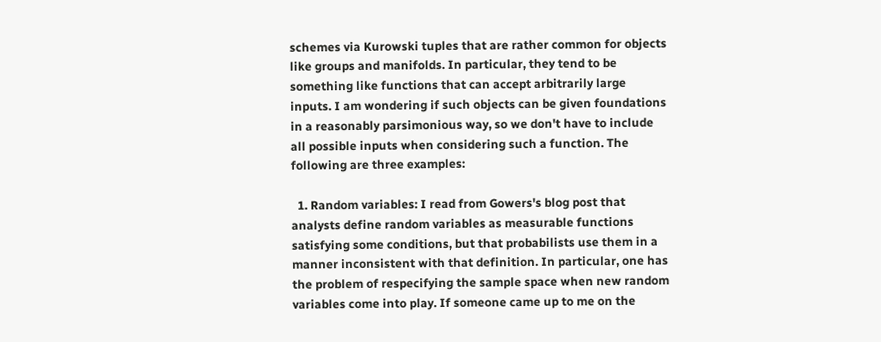schemes via Kurowski tuples that are rather common for objects like groups and manifolds. In particular, they tend to be something like functions that can accept arbitrarily large inputs. I am wondering if such objects can be given foundations in a reasonably parsimonious way, so we don't have to include all possible inputs when considering such a function. The following are three examples:

  1. Random variables: I read from Gowers's blog post that analysts define random variables as measurable functions satisfying some conditions, but that probabilists use them in a manner inconsistent with that definition. In particular, one has the problem of respecifying the sample space when new random variables come into play. If someone came up to me on the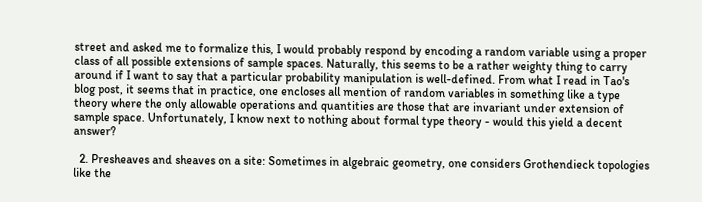street and asked me to formalize this, I would probably respond by encoding a random variable using a proper class of all possible extensions of sample spaces. Naturally, this seems to be a rather weighty thing to carry around if I want to say that a particular probability manipulation is well-defined. From what I read in Tao's blog post, it seems that in practice, one encloses all mention of random variables in something like a type theory where the only allowable operations and quantities are those that are invariant under extension of sample space. Unfortunately, I know next to nothing about formal type theory - would this yield a decent answer?

  2. Presheaves and sheaves on a site: Sometimes in algebraic geometry, one considers Grothendieck topologies like the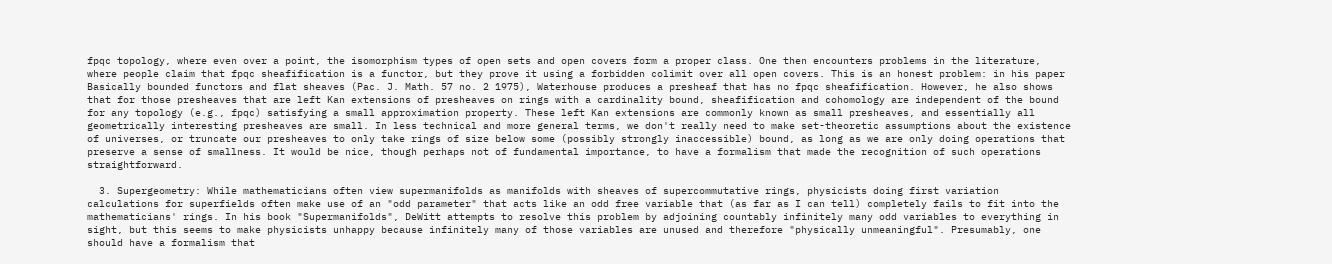fpqc topology, where even over a point, the isomorphism types of open sets and open covers form a proper class. One then encounters problems in the literature, where people claim that fpqc sheafification is a functor, but they prove it using a forbidden colimit over all open covers. This is an honest problem: in his paper Basically bounded functors and flat sheaves (Pac. J. Math. 57 no. 2 1975), Waterhouse produces a presheaf that has no fpqc sheafification. However, he also shows that for those presheaves that are left Kan extensions of presheaves on rings with a cardinality bound, sheafification and cohomology are independent of the bound for any topology (e.g., fpqc) satisfying a small approximation property. These left Kan extensions are commonly known as small presheaves, and essentially all geometrically interesting presheaves are small. In less technical and more general terms, we don't really need to make set-theoretic assumptions about the existence of universes, or truncate our presheaves to only take rings of size below some (possibly strongly inaccessible) bound, as long as we are only doing operations that preserve a sense of smallness. It would be nice, though perhaps not of fundamental importance, to have a formalism that made the recognition of such operations straightforward.

  3. Supergeometry: While mathematicians often view supermanifolds as manifolds with sheaves of supercommutative rings, physicists doing first variation calculations for superfields often make use of an "odd parameter" that acts like an odd free variable that (as far as I can tell) completely fails to fit into the mathematicians' rings. In his book "Supermanifolds", DeWitt attempts to resolve this problem by adjoining countably infinitely many odd variables to everything in sight, but this seems to make physicists unhappy because infinitely many of those variables are unused and therefore "physically unmeaningful". Presumably, one should have a formalism that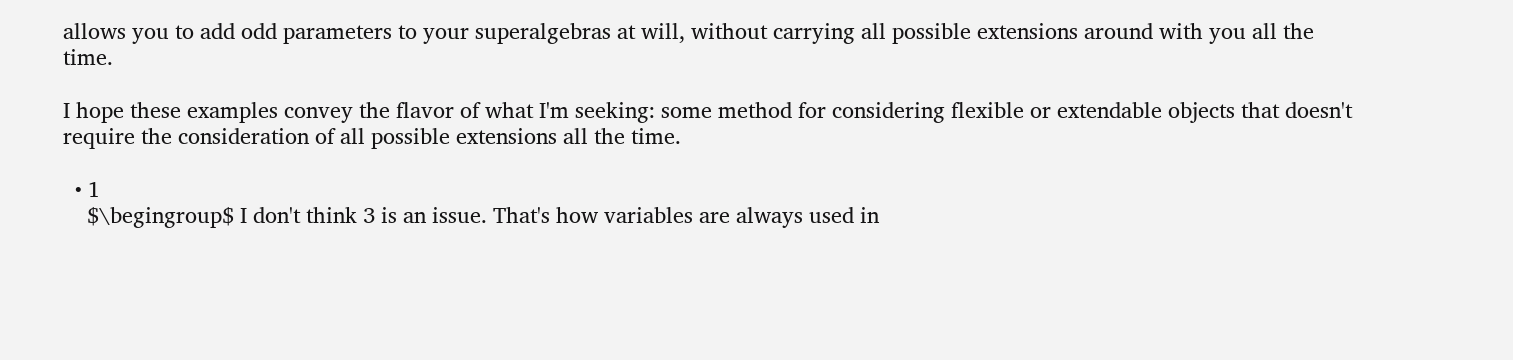allows you to add odd parameters to your superalgebras at will, without carrying all possible extensions around with you all the time.

I hope these examples convey the flavor of what I'm seeking: some method for considering flexible or extendable objects that doesn't require the consideration of all possible extensions all the time.

  • 1
    $\begingroup$ I don't think 3 is an issue. That's how variables are always used in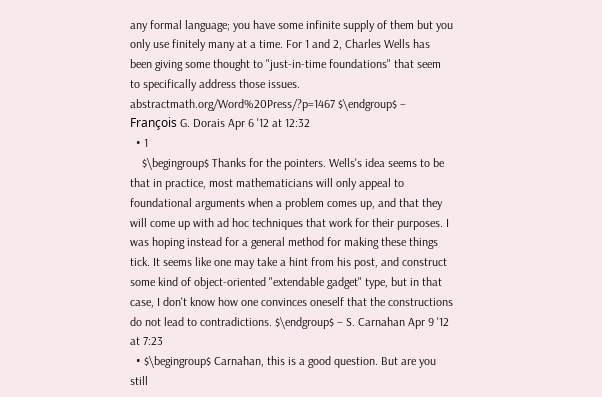any formal language; you have some infinite supply of them but you only use finitely many at a time. For 1 and 2, Charles Wells has been giving some thought to "just-in-time foundations" that seem to specifically address those issues. abstractmath.org/Word%20Press/?p=1467 $\endgroup$ – François G. Dorais Apr 6 '12 at 12:32
  • 1
    $\begingroup$ Thanks for the pointers. Wells's idea seems to be that in practice, most mathematicians will only appeal to foundational arguments when a problem comes up, and that they will come up with ad hoc techniques that work for their purposes. I was hoping instead for a general method for making these things tick. It seems like one may take a hint from his post, and construct some kind of object-oriented "extendable gadget" type, but in that case, I don't know how one convinces oneself that the constructions do not lead to contradictions. $\endgroup$ – S. Carnahan Apr 9 '12 at 7:23
  • $\begingroup$ Carnahan, this is a good question. But are you still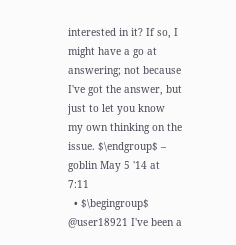interested in it? If so, I might have a go at answering; not because I've got the answer, but just to let you know my own thinking on the issue. $\endgroup$ – goblin May 5 '14 at 7:11
  • $\begingroup$ @user18921 I've been a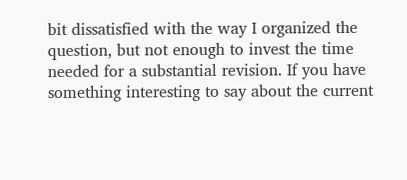bit dissatisfied with the way I organized the question, but not enough to invest the time needed for a substantial revision. If you have something interesting to say about the current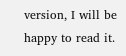version, I will be happy to read it.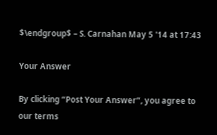$\endgroup$ – S. Carnahan May 5 '14 at 17:43

Your Answer

By clicking “Post Your Answer”, you agree to our terms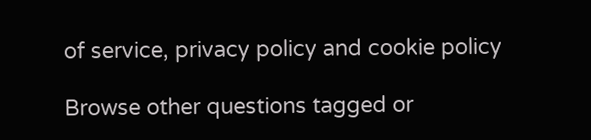of service, privacy policy and cookie policy

Browse other questions tagged or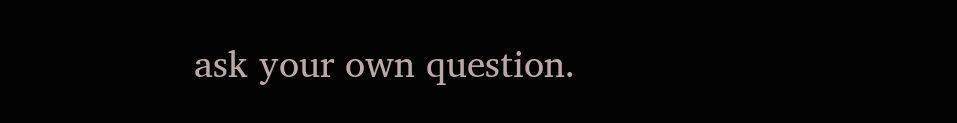ask your own question.